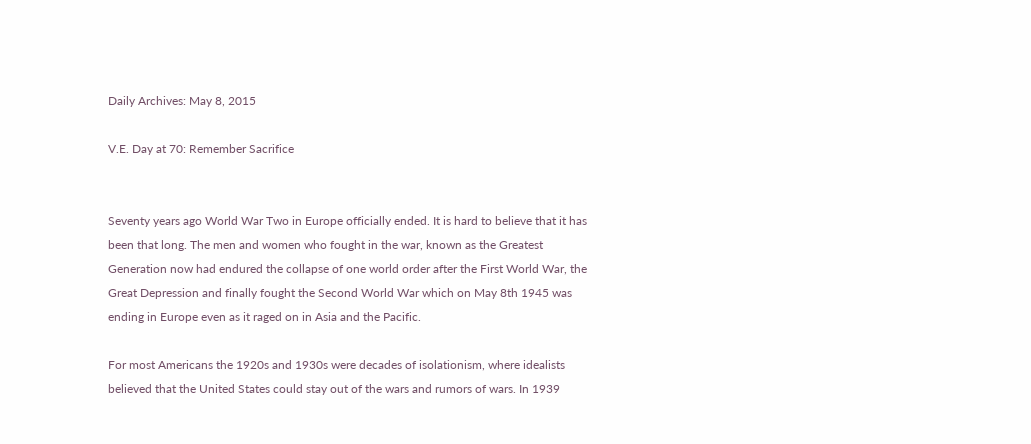Daily Archives: May 8, 2015

V.E. Day at 70: Remember Sacrifice


Seventy years ago World War Two in Europe officially ended. It is hard to believe that it has been that long. The men and women who fought in the war, known as the Greatest Generation now had endured the collapse of one world order after the First World War, the Great Depression and finally fought the Second World War which on May 8th 1945 was ending in Europe even as it raged on in Asia and the Pacific.

For most Americans the 1920s and 1930s were decades of isolationism, where idealists believed that the United States could stay out of the wars and rumors of wars. In 1939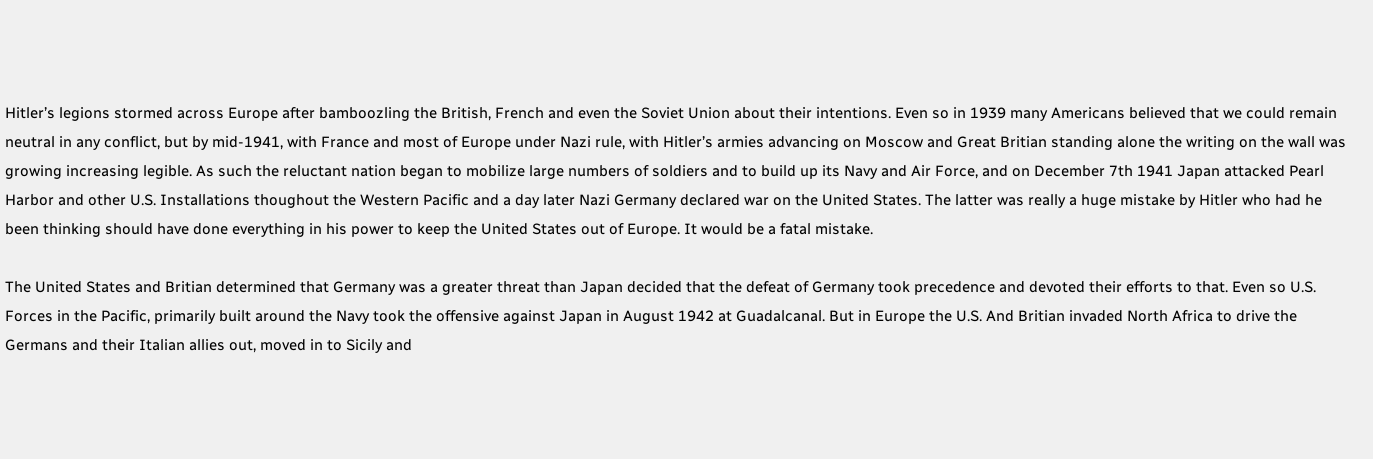Hitler’s legions stormed across Europe after bamboozling the British, French and even the Soviet Union about their intentions. Even so in 1939 many Americans believed that we could remain neutral in any conflict, but by mid-1941, with France and most of Europe under Nazi rule, with Hitler’s armies advancing on Moscow and Great Britian standing alone the writing on the wall was growing increasing legible. As such the reluctant nation began to mobilize large numbers of soldiers and to build up its Navy and Air Force, and on December 7th 1941 Japan attacked Pearl Harbor and other U.S. Installations thoughout the Western Pacific and a day later Nazi Germany declared war on the United States. The latter was really a huge mistake by Hitler who had he been thinking should have done everything in his power to keep the United States out of Europe. It would be a fatal mistake.

The United States and Britian determined that Germany was a greater threat than Japan decided that the defeat of Germany took precedence and devoted their efforts to that. Even so U.S. Forces in the Pacific, primarily built around the Navy took the offensive against Japan in August 1942 at Guadalcanal. But in Europe the U.S. And Britian invaded North Africa to drive the Germans and their Italian allies out, moved in to Sicily and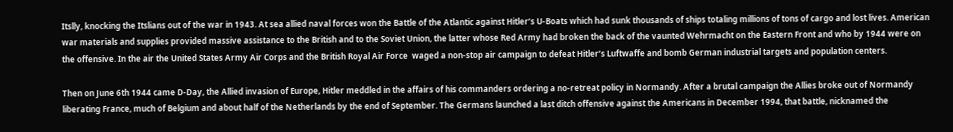Itslly, knocking the Itslians out of the war in 1943. At sea allied naval forces won the Battle of the Atlantic against Hitler’s U-Boats which had sunk thousands of ships totaling millions of tons of cargo and lost lives. American war materials and supplies provided massive assistance to the British and to the Soviet Union, the latter whose Red Army had broken the back of the vaunted Wehrmacht on the Eastern Front and who by 1944 were on the offensive. In the air the United States Army Air Corps and the British Royal Air Force  waged a non-stop air campaign to defeat Hitler’s Luftwaffe and bomb German industrial targets and population centers.

Then on June 6th 1944 came D-Day, the Allied invasion of Europe, Hitler meddled in the affairs of his commanders ordering a no-retreat policy in Normandy. After a brutal campaign the Allies broke out of Normandy liberating France, much of Belgium and about half of the Netherlands by the end of September. The Germans launched a last ditch offensive against the Americans in December 1994, that battle, nicknamed the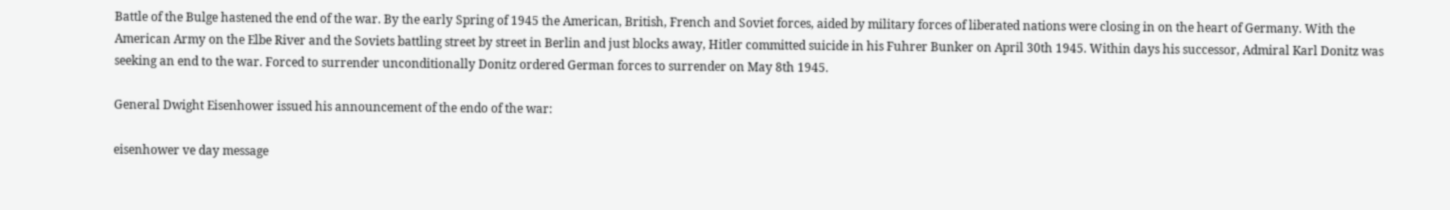Battle of the Bulge hastened the end of the war. By the early Spring of 1945 the American, British, French and Soviet forces, aided by military forces of liberated nations were closing in on the heart of Germany. With the American Army on the Elbe River and the Soviets battling street by street in Berlin and just blocks away, Hitler committed suicide in his Fuhrer Bunker on April 30th 1945. Within days his successor, Admiral Karl Donitz was seeking an end to the war. Forced to surrender unconditionally Donitz ordered German forces to surrender on May 8th 1945.

General Dwight Eisenhower issued his announcement of the endo of the war:

eisenhower ve day message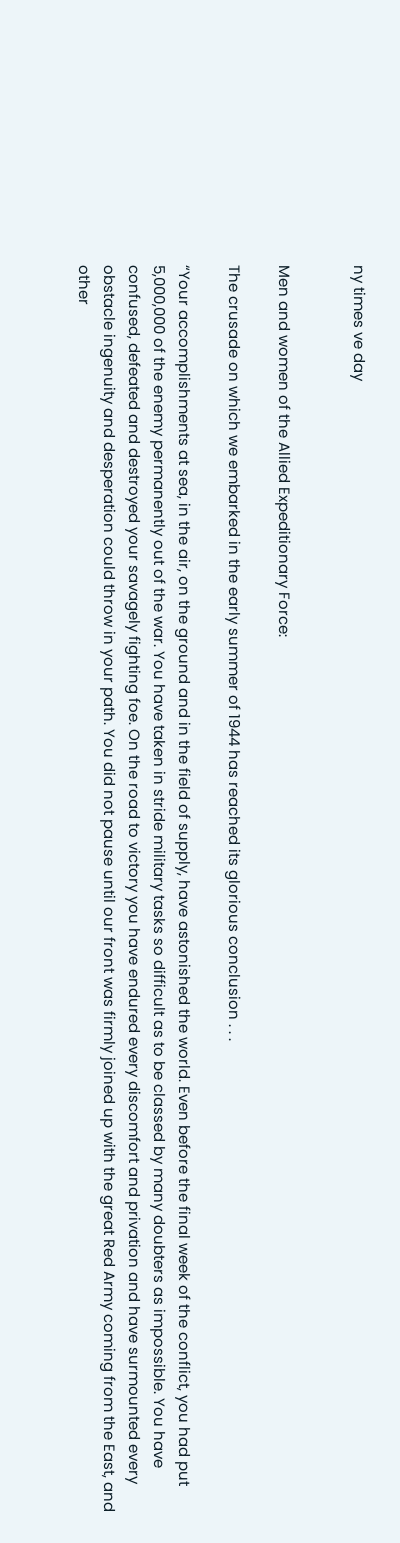ny times ve day


Men and women of the Allied Expeditionary Force:

The crusade on which we embarked in the early summer of 1944 has reached its glorious conclusion . . .

“Your accomplishments at sea, in the air, on the ground and in the field of supply, have astonished the world. Even before the final week of the conflict, you had put 5,000,000 of the enemy permanently out of the war. You have taken in stride military tasks so difficult as to be classed by many doubters as impossible. You have confused, defeated and destroyed your savagely fighting foe. On the road to victory you have endured every discomfort and privation and have surmounted every obstacle ingenuity and desperation could throw in your path. You did not pause until our front was firmly joined up with the great Red Army coming from the East, and other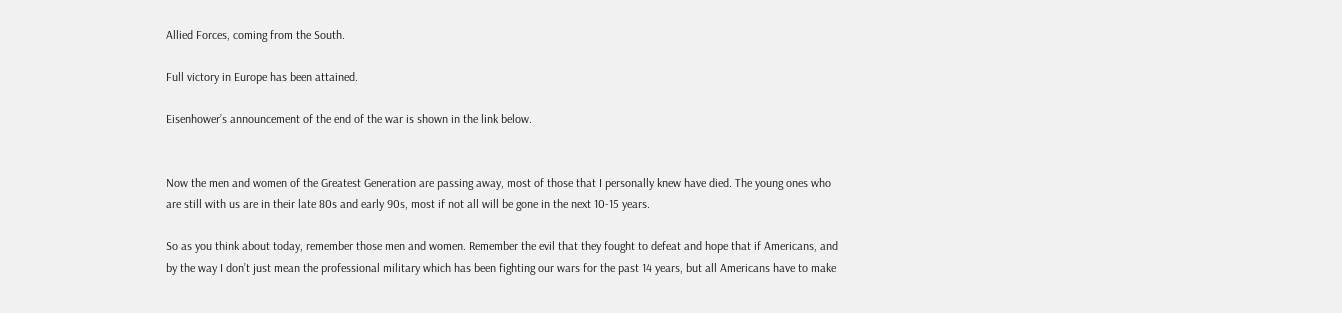Allied Forces, coming from the South.

Full victory in Europe has been attained.

Eisenhower’s announcement of the end of the war is shown in the link below.


Now the men and women of the Greatest Generation are passing away, most of those that I personally knew have died. The young ones who are still with us are in their late 80s and early 90s, most if not all will be gone in the next 10-15 years.

So as you think about today, remember those men and women. Remember the evil that they fought to defeat and hope that if Americans, and by the way I don’t just mean the professional military which has been fighting our wars for the past 14 years, but all Americans have to make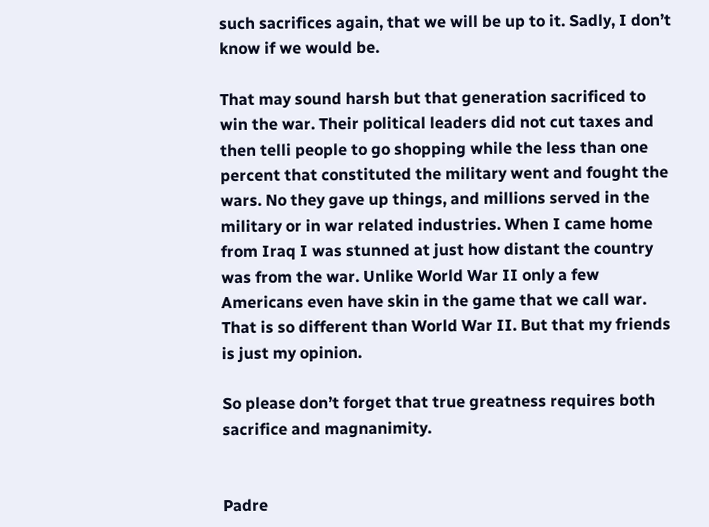such sacrifices again, that we will be up to it. Sadly, I don’t know if we would be.

That may sound harsh but that generation sacrificed to win the war. Their political leaders did not cut taxes and then telli people to go shopping while the less than one percent that constituted the military went and fought the wars. No they gave up things, and millions served in the military or in war related industries. When I came home from Iraq I was stunned at just how distant the country was from the war. Unlike World War II only a few Americans even have skin in the game that we call war. That is so different than World War II. But that my friends is just my opinion.

So please don’t forget that true greatness requires both sacrifice and magnanimity.


Padre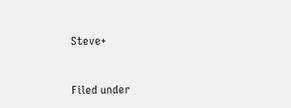Steve+


Filed under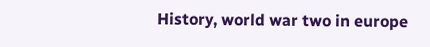History, world war two in europe